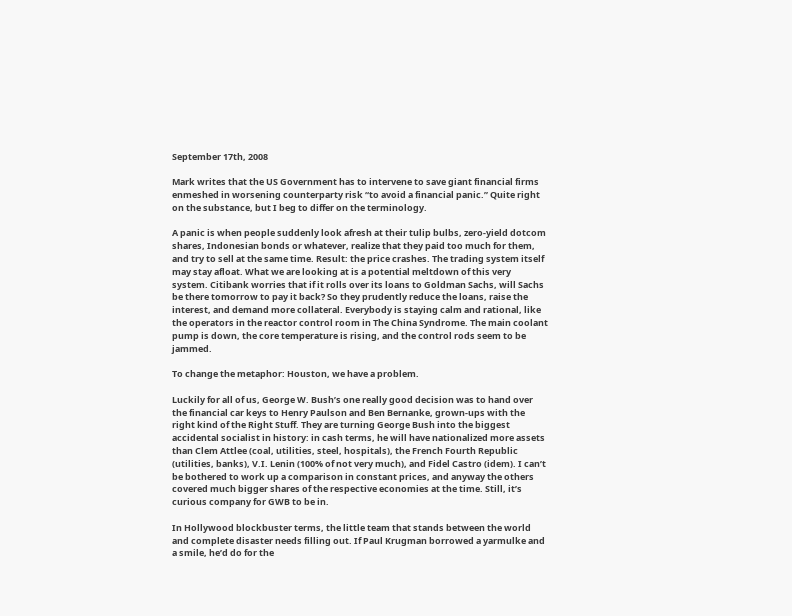September 17th, 2008

Mark writes that the US Government has to intervene to save giant financial firms enmeshed in worsening counterparty risk “to avoid a financial panic.” Quite right on the substance, but I beg to differ on the terminology.

A panic is when people suddenly look afresh at their tulip bulbs, zero-yield dotcom shares, Indonesian bonds or whatever, realize that they paid too much for them, and try to sell at the same time. Result: the price crashes. The trading system itself may stay afloat. What we are looking at is a potential meltdown of this very system. Citibank worries that if it rolls over its loans to Goldman Sachs, will Sachs be there tomorrow to pay it back? So they prudently reduce the loans, raise the interest, and demand more collateral. Everybody is staying calm and rational, like the operators in the reactor control room in The China Syndrome. The main coolant pump is down, the core temperature is rising, and the control rods seem to be jammed.

To change the metaphor: Houston, we have a problem.

Luckily for all of us, George W. Bush’s one really good decision was to hand over the financial car keys to Henry Paulson and Ben Bernanke, grown-ups with the right kind of the Right Stuff. They are turning George Bush into the biggest accidental socialist in history: in cash terms, he will have nationalized more assets than Clem Attlee (coal, utilities, steel, hospitals), the French Fourth Republic (utilities, banks), V.I. Lenin (100% of not very much), and Fidel Castro (idem). I can’t be bothered to work up a comparison in constant prices, and anyway the others covered much bigger shares of the respective economies at the time. Still, it’s curious company for GWB to be in.

In Hollywood blockbuster terms, the little team that stands between the world and complete disaster needs filling out. If Paul Krugman borrowed a yarmulke and a smile, he’d do for the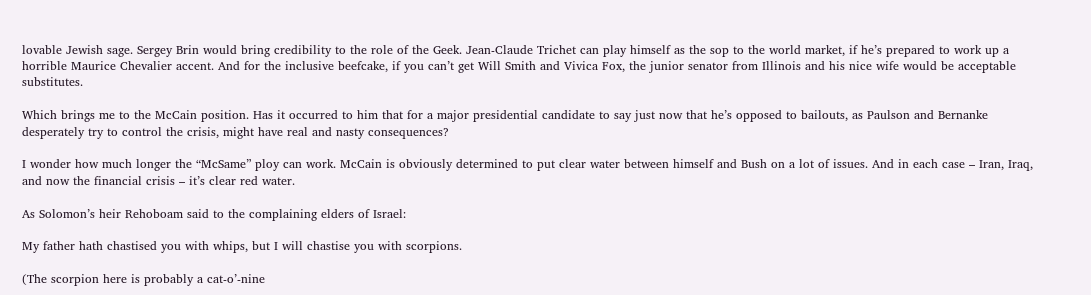lovable Jewish sage. Sergey Brin would bring credibility to the role of the Geek. Jean-Claude Trichet can play himself as the sop to the world market, if he’s prepared to work up a horrible Maurice Chevalier accent. And for the inclusive beefcake, if you can’t get Will Smith and Vivica Fox, the junior senator from Illinois and his nice wife would be acceptable substitutes.

Which brings me to the McCain position. Has it occurred to him that for a major presidential candidate to say just now that he’s opposed to bailouts, as Paulson and Bernanke desperately try to control the crisis, might have real and nasty consequences?

I wonder how much longer the “McSame” ploy can work. McCain is obviously determined to put clear water between himself and Bush on a lot of issues. And in each case – Iran, Iraq, and now the financial crisis – it’s clear red water.

As Solomon’s heir Rehoboam said to the complaining elders of Israel:

My father hath chastised you with whips, but I will chastise you with scorpions.

(The scorpion here is probably a cat-o’-nine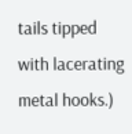tails tipped with lacerating metal hooks.)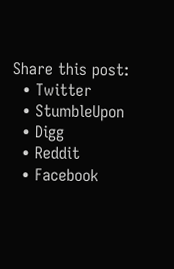Share this post:
  • Twitter
  • StumbleUpon
  • Digg
  • Reddit
  • Facebook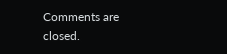Comments are closed.